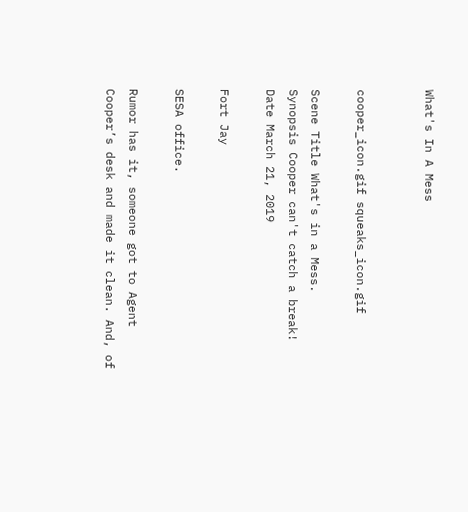What's In A Mess


cooper_icon.gif squeaks_icon.gif

Scene Title What's in a Mess.
Synopsis Cooper can't catch a break!
Date March 21, 2019

Fort Jay

SESA office.

Rumor has it, someone got to Agent Cooper’s desk and made it clean. And, of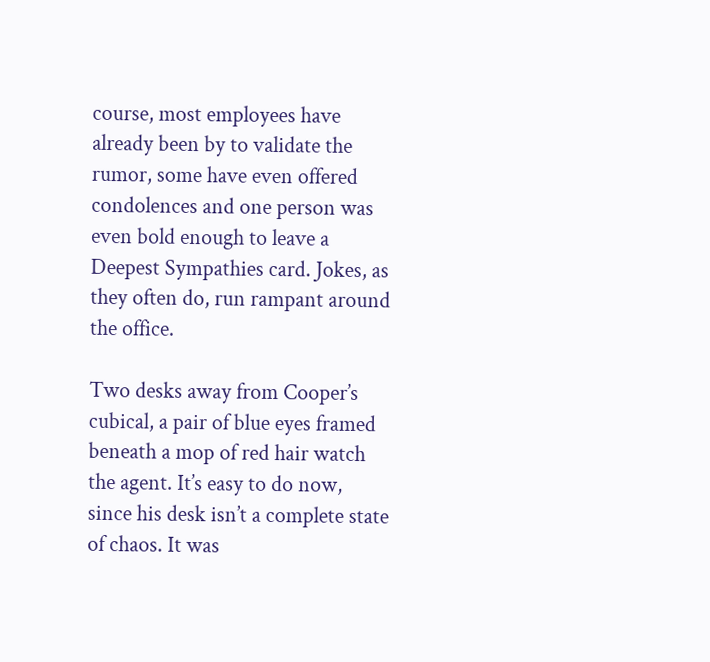course, most employees have already been by to validate the rumor, some have even offered condolences and one person was even bold enough to leave a Deepest Sympathies card. Jokes, as they often do, run rampant around the office.

Two desks away from Cooper’s cubical, a pair of blue eyes framed beneath a mop of red hair watch the agent. It’s easy to do now, since his desk isn’t a complete state of chaos. It was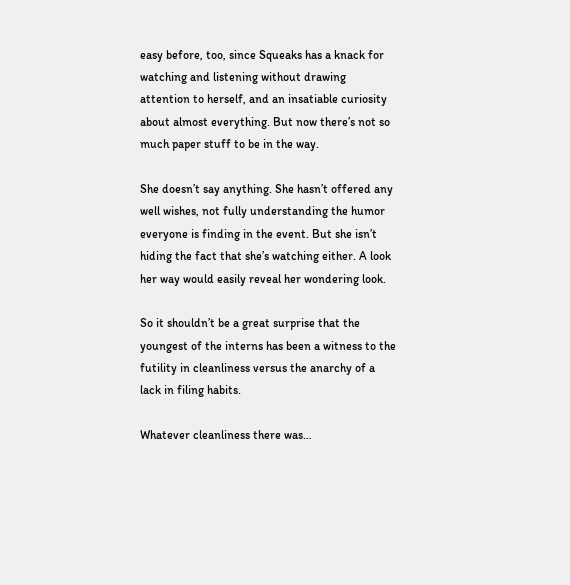easy before, too, since Squeaks has a knack for watching and listening without drawing attention to herself, and an insatiable curiosity about almost everything. But now there’s not so much paper stuff to be in the way.

She doesn’t say anything. She hasn’t offered any well wishes, not fully understanding the humor everyone is finding in the event. But she isn’t hiding the fact that she’s watching either. A look her way would easily reveal her wondering look.

So it shouldn’t be a great surprise that the youngest of the interns has been a witness to the futility in cleanliness versus the anarchy of a lack in filing habits.

Whatever cleanliness there was…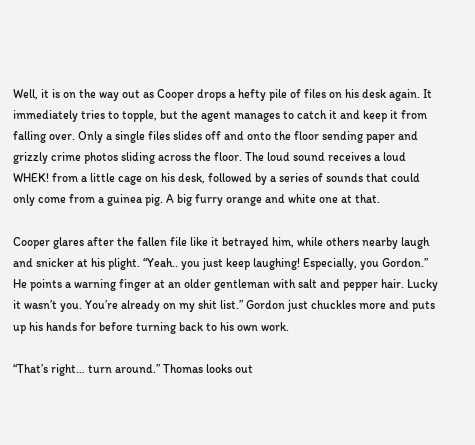Well, it is on the way out as Cooper drops a hefty pile of files on his desk again. It immediately tries to topple, but the agent manages to catch it and keep it from falling over. Only a single files slides off and onto the floor sending paper and grizzly crime photos sliding across the floor. The loud sound receives a loud WHEK! from a little cage on his desk, followed by a series of sounds that could only come from a guinea pig. A big furry orange and white one at that.

Cooper glares after the fallen file like it betrayed him, while others nearby laugh and snicker at his plight. “Yeah.. you just keep laughing! Especially, you Gordon.” He points a warning finger at an older gentleman with salt and pepper hair. Lucky it wasn’t you. You’re already on my shit list.” Gordon just chuckles more and puts up his hands for before turning back to his own work.

“That’s right… turn around.” Thomas looks out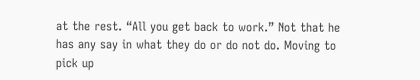at the rest. “All you get back to work.” Not that he has any say in what they do or do not do. Moving to pick up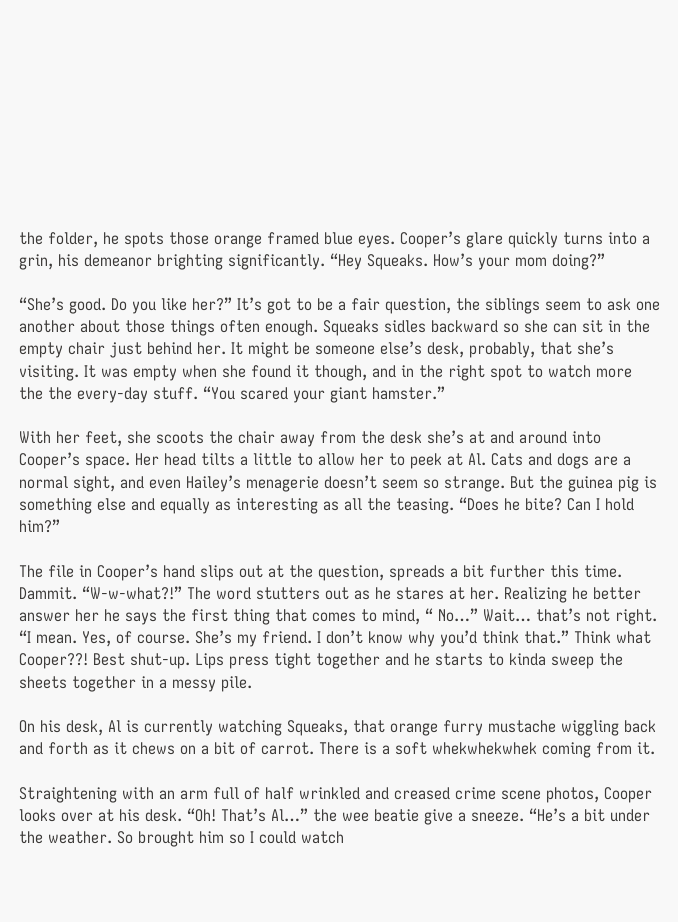the folder, he spots those orange framed blue eyes. Cooper’s glare quickly turns into a grin, his demeanor brighting significantly. “Hey Squeaks. How’s your mom doing?”

“She’s good. Do you like her?” It’s got to be a fair question, the siblings seem to ask one another about those things often enough. Squeaks sidles backward so she can sit in the empty chair just behind her. It might be someone else’s desk, probably, that she’s visiting. It was empty when she found it though, and in the right spot to watch more the the every-day stuff. “You scared your giant hamster.”

With her feet, she scoots the chair away from the desk she’s at and around into Cooper’s space. Her head tilts a little to allow her to peek at Al. Cats and dogs are a normal sight, and even Hailey’s menagerie doesn’t seem so strange. But the guinea pig is something else and equally as interesting as all the teasing. “Does he bite? Can I hold him?”

The file in Cooper’s hand slips out at the question, spreads a bit further this time. Dammit. “W-w-what?!” The word stutters out as he stares at her. Realizing he better answer her he says the first thing that comes to mind, “ No…” Wait… that’s not right. “I mean. Yes, of course. She’s my friend. I don’t know why you’d think that.” Think what Cooper??! Best shut-up. Lips press tight together and he starts to kinda sweep the sheets together in a messy pile.

On his desk, Al is currently watching Squeaks, that orange furry mustache wiggling back and forth as it chews on a bit of carrot. There is a soft whekwhekwhek coming from it.

Straightening with an arm full of half wrinkled and creased crime scene photos, Cooper looks over at his desk. “Oh! That’s Al…” the wee beatie give a sneeze. “He’s a bit under the weather. So brought him so I could watch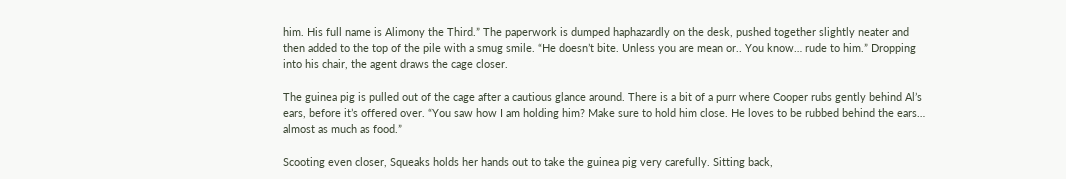him. His full name is Alimony the Third.” The paperwork is dumped haphazardly on the desk, pushed together slightly neater and then added to the top of the pile with a smug smile. “He doesn’t bite. Unless you are mean or.. You know… rude to him.” Dropping into his chair, the agent draws the cage closer.

The guinea pig is pulled out of the cage after a cautious glance around. There is a bit of a purr where Cooper rubs gently behind Al’s ears, before it’s offered over. “You saw how I am holding him? Make sure to hold him close. He loves to be rubbed behind the ears… almost as much as food.”

Scooting even closer, Squeaks holds her hands out to take the guinea pig very carefully. Sitting back,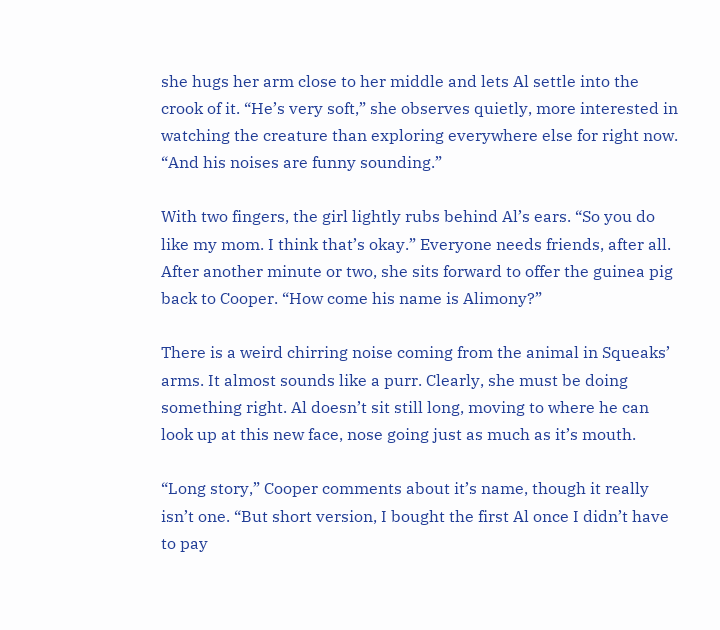she hugs her arm close to her middle and lets Al settle into the crook of it. “He’s very soft,” she observes quietly, more interested in watching the creature than exploring everywhere else for right now. “And his noises are funny sounding.”

With two fingers, the girl lightly rubs behind Al’s ears. “So you do like my mom. I think that’s okay.” Everyone needs friends, after all. After another minute or two, she sits forward to offer the guinea pig back to Cooper. “How come his name is Alimony?”

There is a weird chirring noise coming from the animal in Squeaks’ arms. It almost sounds like a purr. Clearly, she must be doing something right. Al doesn’t sit still long, moving to where he can look up at this new face, nose going just as much as it’s mouth.

“Long story,” Cooper comments about it’s name, though it really isn’t one. “But short version, I bought the first Al once I didn’t have to pay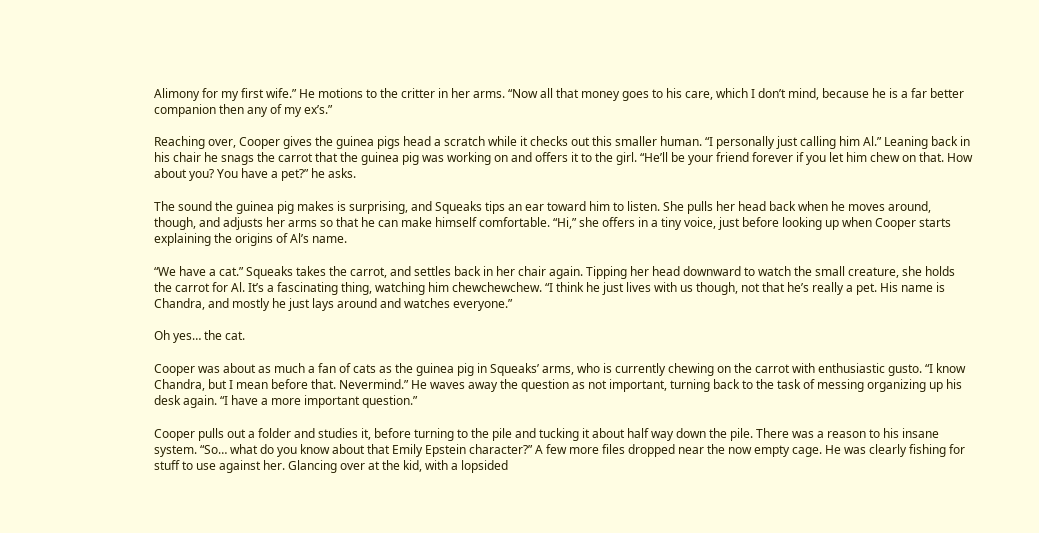Alimony for my first wife.” He motions to the critter in her arms. “Now all that money goes to his care, which I don’t mind, because he is a far better companion then any of my ex’s.”

Reaching over, Cooper gives the guinea pigs head a scratch while it checks out this smaller human. “I personally just calling him Al.” Leaning back in his chair he snags the carrot that the guinea pig was working on and offers it to the girl. “He’ll be your friend forever if you let him chew on that. How about you? You have a pet?” he asks.

The sound the guinea pig makes is surprising, and Squeaks tips an ear toward him to listen. She pulls her head back when he moves around, though, and adjusts her arms so that he can make himself comfortable. “Hi,” she offers in a tiny voice, just before looking up when Cooper starts explaining the origins of Al’s name.

“We have a cat.” Squeaks takes the carrot, and settles back in her chair again. Tipping her head downward to watch the small creature, she holds the carrot for Al. It’s a fascinating thing, watching him chewchewchew. “I think he just lives with us though, not that he’s really a pet. His name is Chandra, and mostly he just lays around and watches everyone.”

Oh yes… the cat.

Cooper was about as much a fan of cats as the guinea pig in Squeaks’ arms, who is currently chewing on the carrot with enthusiastic gusto. “I know Chandra, but I mean before that. Nevermind.” He waves away the question as not important, turning back to the task of messing organizing up his desk again. “I have a more important question.”

Cooper pulls out a folder and studies it, before turning to the pile and tucking it about half way down the pile. There was a reason to his insane system. “So… what do you know about that Emily Epstein character?” A few more files dropped near the now empty cage. He was clearly fishing for stuff to use against her. Glancing over at the kid, with a lopsided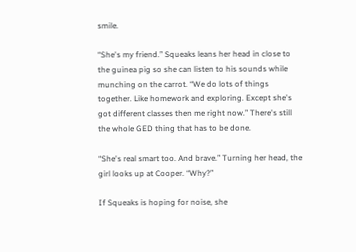smile.

“She's my friend.” Squeaks leans her head in close to the guinea pig so she can listen to his sounds while munching on the carrot. “We do lots of things together. Like homework and exploring. Except she's got different classes then me right now.” There's still the whole GED thing that has to be done.

“She's real smart too. And brave.” Turning her head, the girl looks up at Cooper. “Why?”

If Squeaks is hoping for noise, she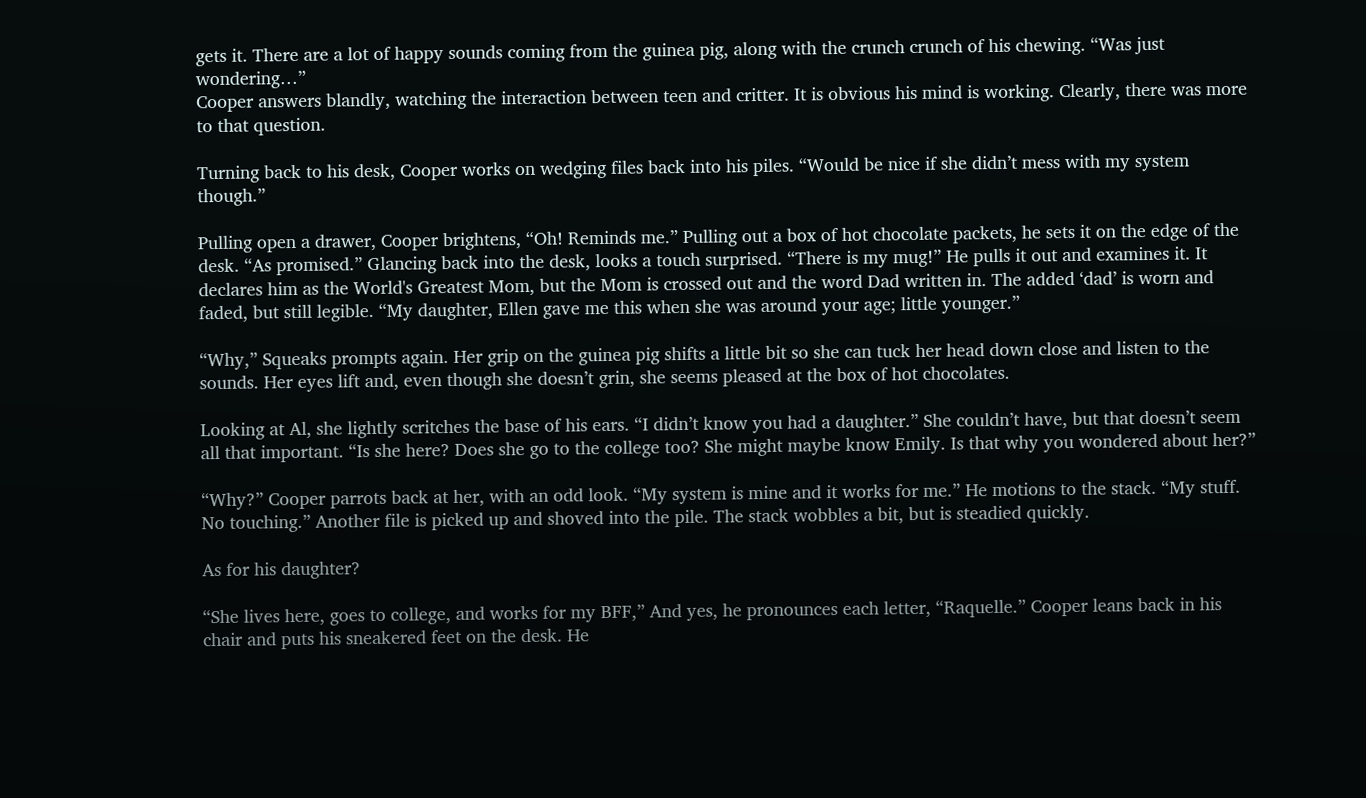gets it. There are a lot of happy sounds coming from the guinea pig, along with the crunch crunch of his chewing. “Was just wondering…”
Cooper answers blandly, watching the interaction between teen and critter. It is obvious his mind is working. Clearly, there was more to that question.

Turning back to his desk, Cooper works on wedging files back into his piles. “Would be nice if she didn’t mess with my system though.”

Pulling open a drawer, Cooper brightens, “Oh! Reminds me.” Pulling out a box of hot chocolate packets, he sets it on the edge of the desk. “As promised.” Glancing back into the desk, looks a touch surprised. “There is my mug!” He pulls it out and examines it. It declares him as the World's Greatest Mom, but the Mom is crossed out and the word Dad written in. The added ‘dad’ is worn and faded, but still legible. “My daughter, Ellen gave me this when she was around your age; little younger.”

“Why,” Squeaks prompts again. Her grip on the guinea pig shifts a little bit so she can tuck her head down close and listen to the sounds. Her eyes lift and, even though she doesn’t grin, she seems pleased at the box of hot chocolates.

Looking at Al, she lightly scritches the base of his ears. “I didn’t know you had a daughter.” She couldn’t have, but that doesn’t seem all that important. “Is she here? Does she go to the college too? She might maybe know Emily. Is that why you wondered about her?”

“Why?” Cooper parrots back at her, with an odd look. “My system is mine and it works for me.” He motions to the stack. “My stuff. No touching.” Another file is picked up and shoved into the pile. The stack wobbles a bit, but is steadied quickly.

As for his daughter?

“She lives here, goes to college, and works for my BFF,” And yes, he pronounces each letter, “Raquelle.” Cooper leans back in his chair and puts his sneakered feet on the desk. He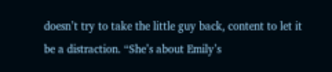doesn’t try to take the little guy back, content to let it be a distraction. “She’s about Emily’s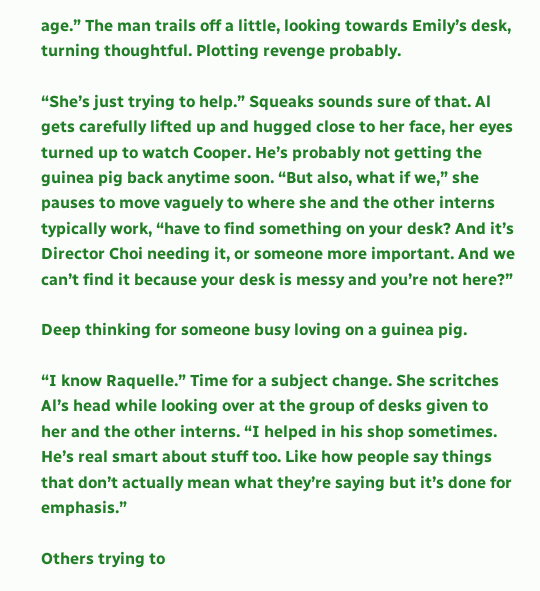age.” The man trails off a little, looking towards Emily’s desk, turning thoughtful. Plotting revenge probably.

“She’s just trying to help.” Squeaks sounds sure of that. Al gets carefully lifted up and hugged close to her face, her eyes turned up to watch Cooper. He’s probably not getting the guinea pig back anytime soon. “But also, what if we,” she pauses to move vaguely to where she and the other interns typically work, “have to find something on your desk? And it’s Director Choi needing it, or someone more important. And we can’t find it because your desk is messy and you’re not here?”

Deep thinking for someone busy loving on a guinea pig.

“I know Raquelle.” Time for a subject change. She scritches Al’s head while looking over at the group of desks given to her and the other interns. “I helped in his shop sometimes. He’s real smart about stuff too. Like how people say things that don’t actually mean what they’re saying but it’s done for emphasis.”

Others trying to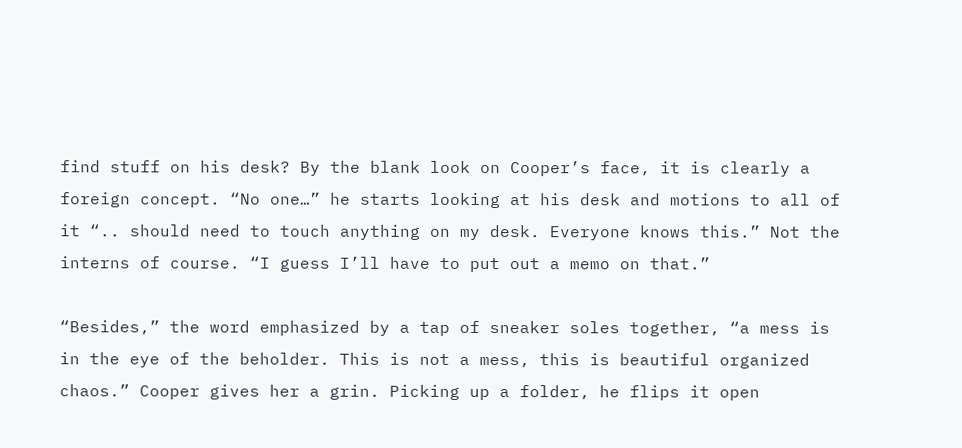find stuff on his desk? By the blank look on Cooper’s face, it is clearly a foreign concept. “No one…” he starts looking at his desk and motions to all of it “.. should need to touch anything on my desk. Everyone knows this.” Not the interns of course. “I guess I’ll have to put out a memo on that.”

“Besides,” the word emphasized by a tap of sneaker soles together, “a mess is in the eye of the beholder. This is not a mess, this is beautiful organized chaos.” Cooper gives her a grin. Picking up a folder, he flips it open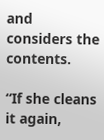and considers the contents.

“If she cleans it again,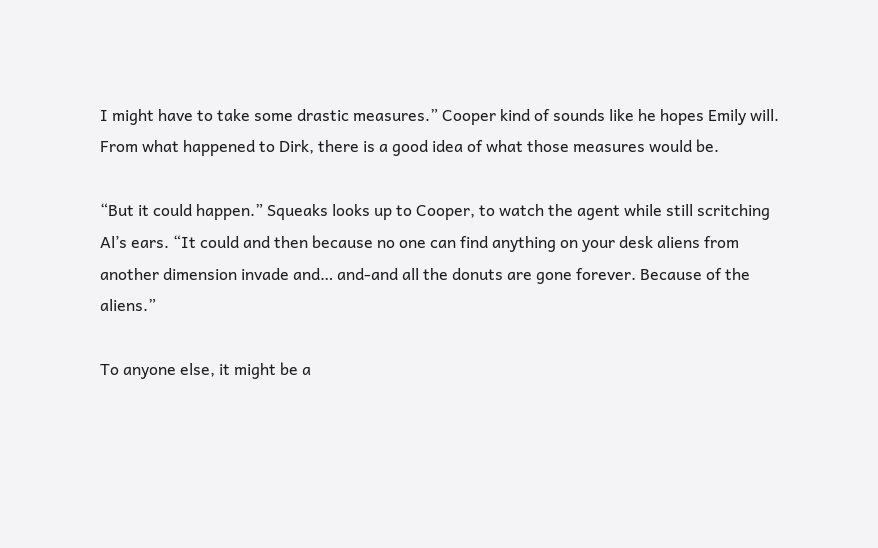I might have to take some drastic measures.” Cooper kind of sounds like he hopes Emily will. From what happened to Dirk, there is a good idea of what those measures would be.

“But it could happen.” Squeaks looks up to Cooper, to watch the agent while still scritching Al’s ears. “It could and then because no one can find anything on your desk aliens from another dimension invade and… and-and all the donuts are gone forever. Because of the aliens.”

To anyone else, it might be a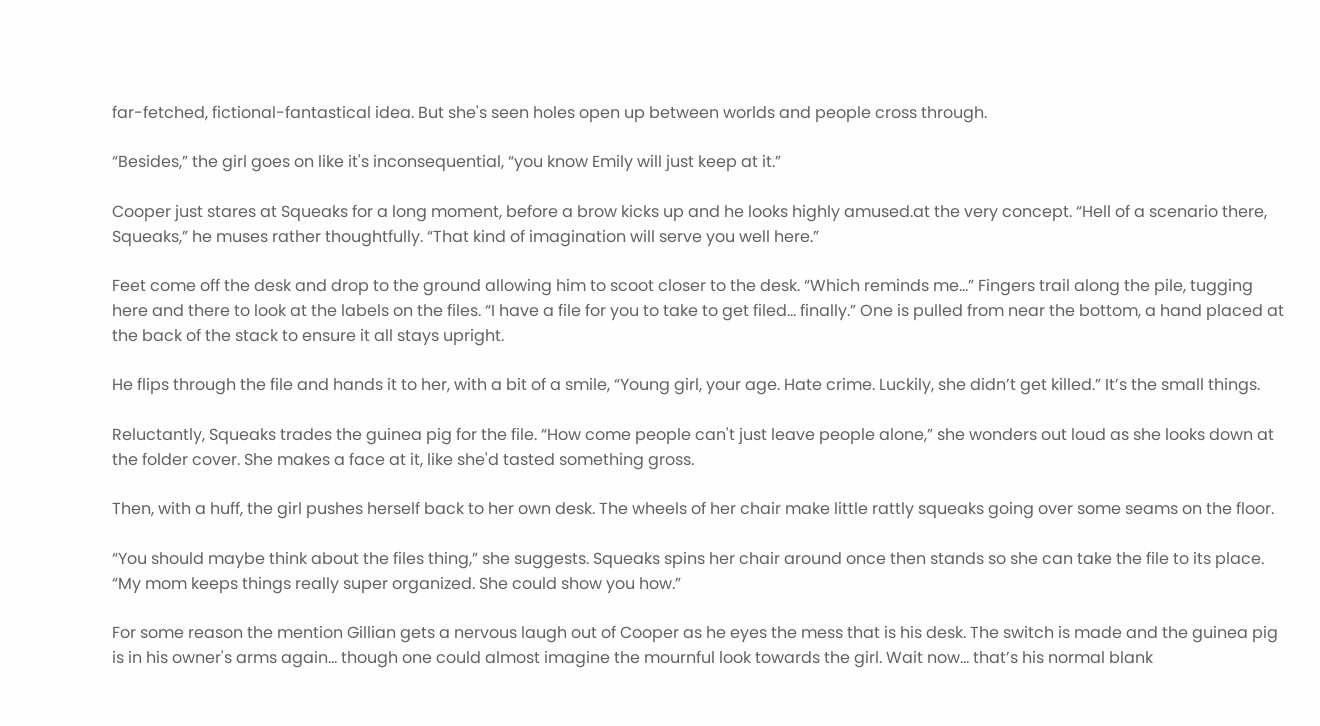far-fetched, fictional-fantastical idea. But she's seen holes open up between worlds and people cross through.

“Besides,” the girl goes on like it's inconsequential, “you know Emily will just keep at it.”

Cooper just stares at Squeaks for a long moment, before a brow kicks up and he looks highly amused.at the very concept. “Hell of a scenario there, Squeaks,” he muses rather thoughtfully. “That kind of imagination will serve you well here.”

Feet come off the desk and drop to the ground allowing him to scoot closer to the desk. “Which reminds me…” Fingers trail along the pile, tugging here and there to look at the labels on the files. “I have a file for you to take to get filed… finally.” One is pulled from near the bottom, a hand placed at the back of the stack to ensure it all stays upright.

He flips through the file and hands it to her, with a bit of a smile, “Young girl, your age. Hate crime. Luckily, she didn’t get killed.” It’s the small things.

Reluctantly, Squeaks trades the guinea pig for the file. “How come people can't just leave people alone,” she wonders out loud as she looks down at the folder cover. She makes a face at it, like she'd tasted something gross.

Then, with a huff, the girl pushes herself back to her own desk. The wheels of her chair make little rattly squeaks going over some seams on the floor.

“You should maybe think about the files thing,” she suggests. Squeaks spins her chair around once then stands so she can take the file to its place. “My mom keeps things really super organized. She could show you how.”

For some reason the mention Gillian gets a nervous laugh out of Cooper as he eyes the mess that is his desk. The switch is made and the guinea pig is in his owner's arms again… though one could almost imagine the mournful look towards the girl. Wait now… that’s his normal blank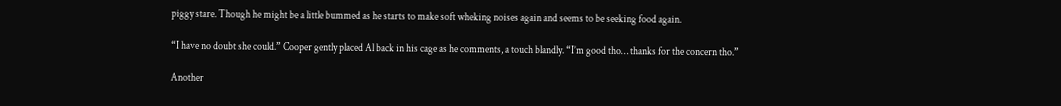piggy stare. Though he might be a little bummed as he starts to make soft wheking noises again and seems to be seeking food again.

“I have no doubt she could.” Cooper gently placed Al back in his cage as he comments, a touch blandly. “I’m good tho… thanks for the concern tho.”

Another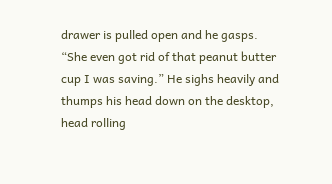drawer is pulled open and he gasps. “She even got rid of that peanut butter cup I was saving.” He sighs heavily and thumps his head down on the desktop, head rolling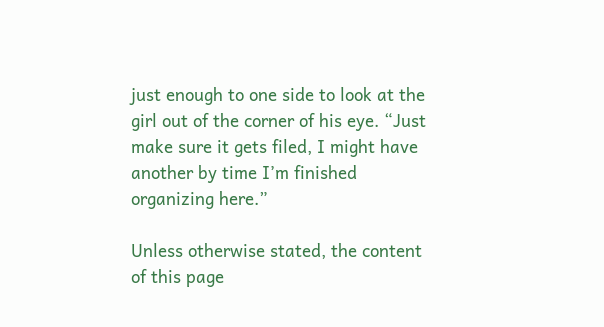just enough to one side to look at the girl out of the corner of his eye. “Just make sure it gets filed, I might have another by time I’m finished organizing here.”

Unless otherwise stated, the content of this page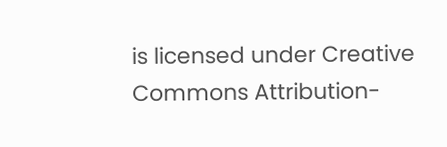is licensed under Creative Commons Attribution-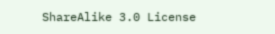ShareAlike 3.0 License